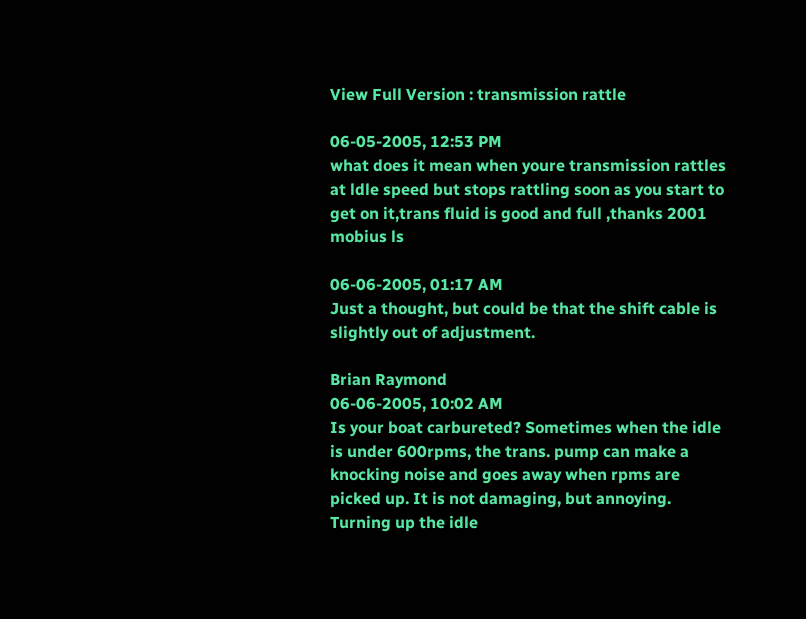View Full Version : transmission rattle

06-05-2005, 12:53 PM
what does it mean when youre transmission rattles at ldle speed but stops rattling soon as you start to get on it,trans fluid is good and full ,thanks 2001 mobius ls

06-06-2005, 01:17 AM
Just a thought, but could be that the shift cable is slightly out of adjustment.

Brian Raymond
06-06-2005, 10:02 AM
Is your boat carbureted? Sometimes when the idle is under 600rpms, the trans. pump can make a knocking noise and goes away when rpms are picked up. It is not damaging, but annoying. Turning up the idle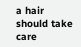a hair should take care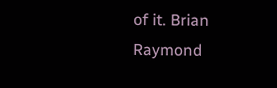of it. Brian Raymond